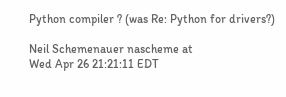Python compiler ? (was Re: Python for drivers?)

Neil Schemenauer nascheme at
Wed Apr 26 21:21:11 EDT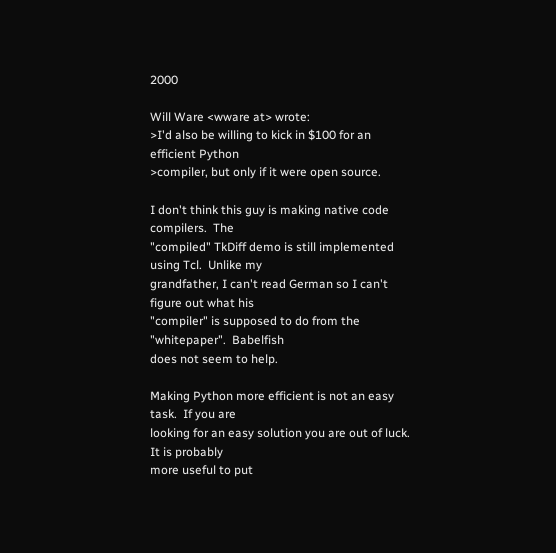2000

Will Ware <wware at> wrote:
>I'd also be willing to kick in $100 for an efficient Python
>compiler, but only if it were open source.

I don't think this guy is making native code compilers.  The
"compiled" TkDiff demo is still implemented using Tcl.  Unlike my
grandfather, I can't read German so I can't figure out what his
"compiler" is supposed to do from the "whitepaper".  Babelfish
does not seem to help.

Making Python more efficient is not an easy task.  If you are
looking for an easy solution you are out of luck.  It is probably
more useful to put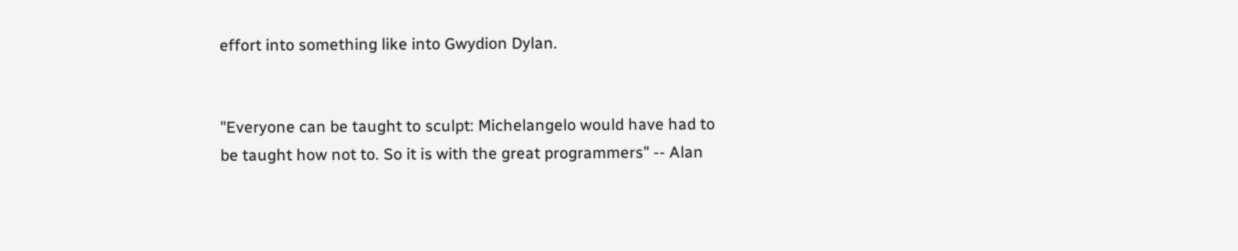effort into something like into Gwydion Dylan.


"Everyone can be taught to sculpt: Michelangelo would have had to
be taught how not to. So it is with the great programmers" -- Alan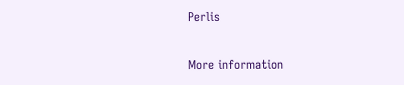Perlis

More information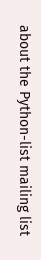about the Python-list mailing list